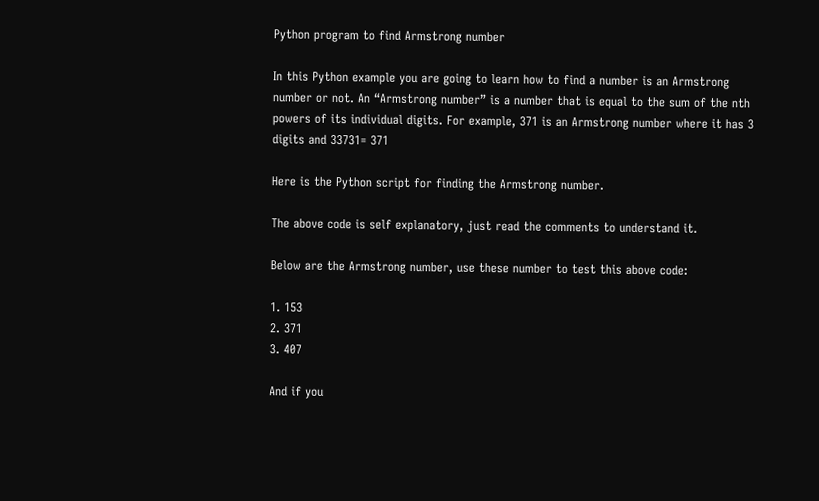Python program to find Armstrong number

In this Python example you are going to learn how to find a number is an Armstrong number or not. An “Armstrong number” is a number that is equal to the sum of the nth powers of its individual digits. For example, 371 is an Armstrong number where it has 3 digits and 33731= 371

Here is the Python script for finding the Armstrong number.

The above code is self explanatory, just read the comments to understand it.

Below are the Armstrong number, use these number to test this above code:

1. 153
2. 371
3. 407

And if you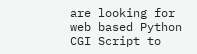are looking for web based Python CGI Script to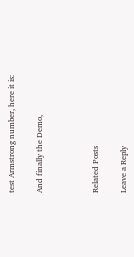test Armstrong number, here it is:

And finally the Demo,



Related Posts

Leave a Reply